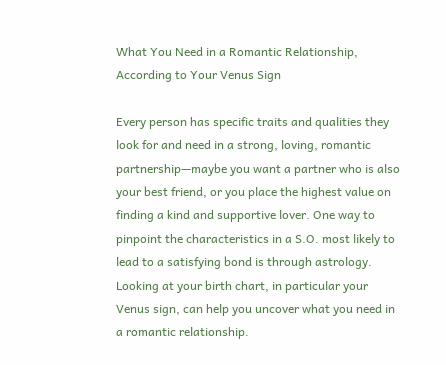What You Need in a Romantic Relationship, According to Your Venus Sign

Every person has specific traits and qualities they look for and need in a strong, loving, romantic partnership—maybe you want a partner who is also your best friend, or you place the highest value on finding a kind and supportive lover. One way to pinpoint the characteristics in a S.O. most likely to lead to a satisfying bond is through astrology. Looking at your birth chart, in particular your Venus sign, can help you uncover what you need in a romantic relationship.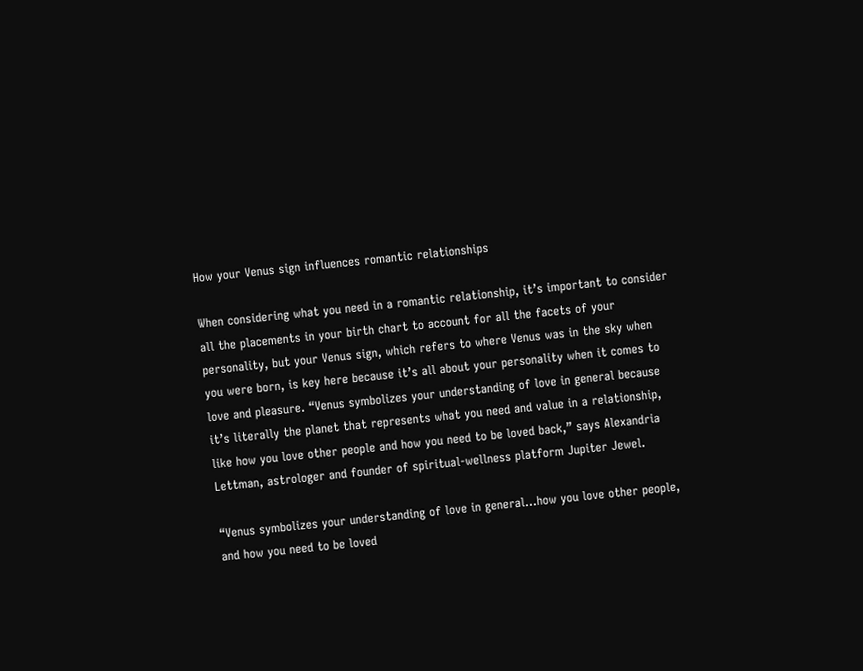How your Venus sign influences romantic relationships

When considering what you need in a romantic relationship, it’s important to consider all the placements in your birth chart to account for all the facets of your personality, but your Venus sign, which refers to where Venus was in the sky when you were born, is key here because it’s all about your personality when it comes to love and pleasure. “Venus symbolizes your understanding of love in general because it’s literally the planet that represents what you need and value in a relationship, like how you love other people and how you need to be loved back,” says Alexandria Lettman, astrologer and founder of spiritual-wellness platform Jupiter Jewel.

“Venus symbolizes your understanding of love in general…how you love other people, and how you need to be loved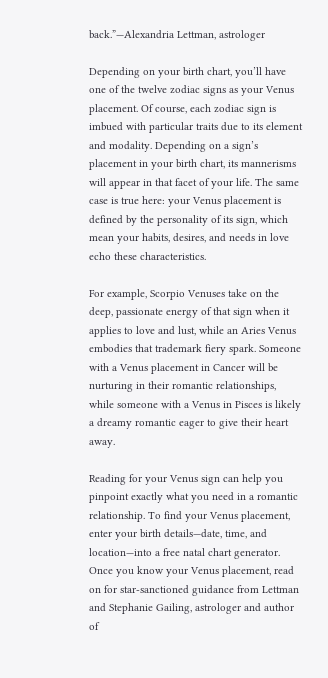back.”—Alexandria Lettman, astrologer

Depending on your birth chart, you’ll have one of the twelve zodiac signs as your Venus placement. Of course, each zodiac sign is imbued with particular traits due to its element and modality. Depending on a sign’s placement in your birth chart, its mannerisms will appear in that facet of your life. The same case is true here: your Venus placement is defined by the personality of its sign, which mean your habits, desires, and needs in love echo these characteristics.

For example, Scorpio Venuses take on the deep, passionate energy of that sign when it applies to love and lust, while an Aries Venus embodies that trademark fiery spark. Someone with a Venus placement in Cancer will be nurturing in their romantic relationships, while someone with a Venus in Pisces is likely a dreamy romantic eager to give their heart away.

Reading for your Venus sign can help you pinpoint exactly what you need in a romantic relationship. To find your Venus placement, enter your birth details—date, time, and location—into a free natal chart generator. Once you know your Venus placement, read on for star-sanctioned guidance from Lettman and Stephanie Gailing, astrologer and author of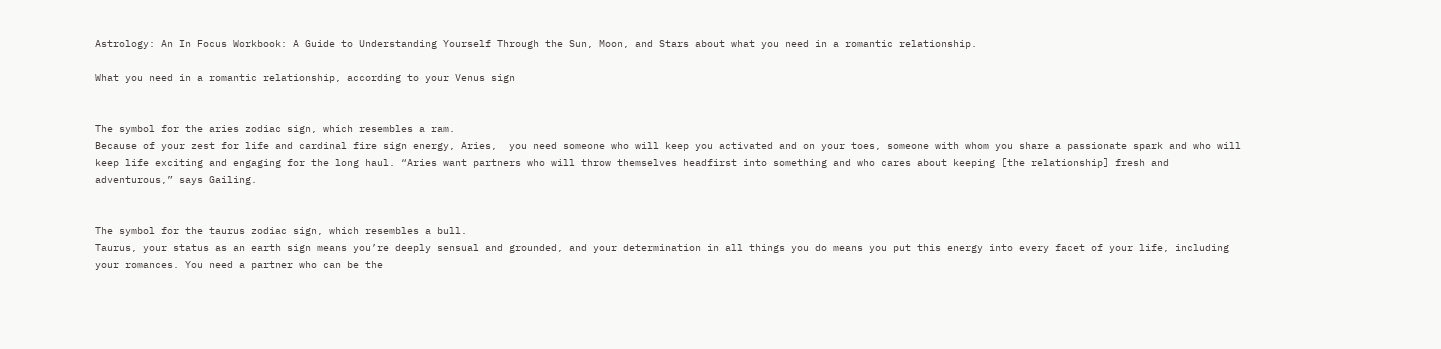Astrology: An In Focus Workbook: A Guide to Understanding Yourself Through the Sun, Moon, and Stars about what you need in a romantic relationship.

What you need in a romantic relationship, according to your Venus sign


The symbol for the aries zodiac sign, which resembles a ram.
Because of your zest for life and cardinal fire sign energy, Aries,  you need someone who will keep you activated and on your toes, someone with whom you share a passionate spark and who will keep life exciting and engaging for the long haul. “Aries want partners who will throw themselves headfirst into something and who cares about keeping [the relationship] fresh and adventurous,” says Gailing.


The symbol for the taurus zodiac sign, which resembles a bull.
Taurus, your status as an earth sign means you’re deeply sensual and grounded, and your determination in all things you do means you put this energy into every facet of your life, including your romances. You need a partner who can be the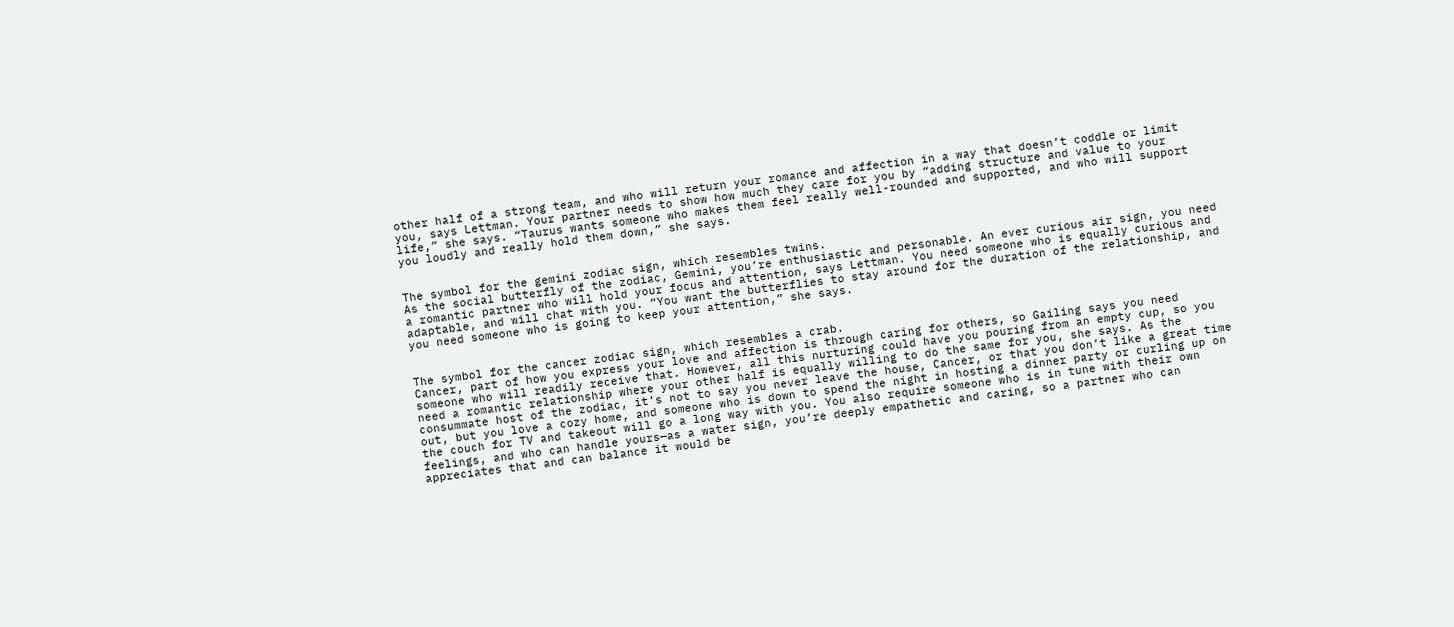other half of a strong team, and who will return your romance and affection in a way that doesn’t coddle or limit you, says Lettman. Your partner needs to show how much they care for you by “adding structure and value to your life,” she says. “Taurus wants someone who makes them feel really well-rounded and supported, and who will support you loudly and really hold them down,” she says.


The symbol for the gemini zodiac sign, which resembles twins.
As the social butterfly of the zodiac, Gemini, you’re enthusiastic and personable. An ever curious air sign, you need a romantic partner who will hold your focus and attention, says Lettman. You need someone who is equally curious and adaptable, and will chat with you. “You want the butterflies to stay around for the duration of the relationship, and you need someone who is going to keep your attention,” she says.


The symbol for the cancer zodiac sign, which resembles a crab.
Cancer, part of how you express your love and affection is through caring for others, so Gailing says you need someone who will readily receive that. However, all this nurturing could have you pouring from an empty cup, so you need a romantic relationship where your other half is equally willing to do the same for you, she says. As the consummate host of the zodiac, it’s not to say you never leave the house, Cancer, or that you don’t like a great time out, but you love a cozy home, and someone who is down to spend the night in hosting a dinner party or curling up on the couch for TV and takeout will go a long way with you. You also require someone who is in tune with their own feelings, and who can handle yours—as a water sign, you’re deeply empathetic and caring, so a partner who can appreciates that and can balance it would be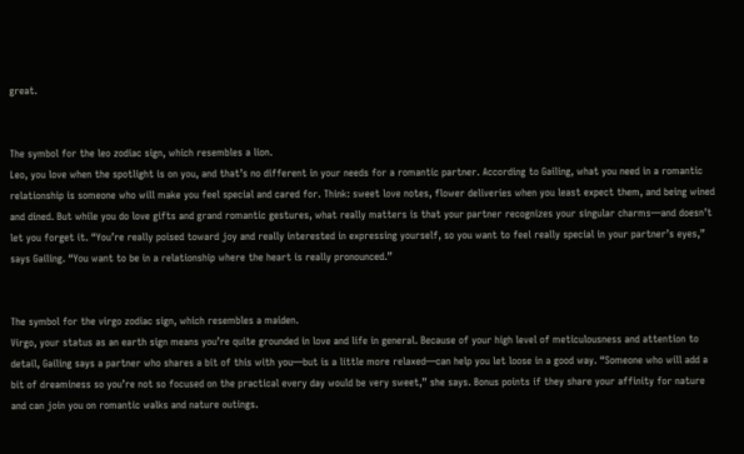great.


The symbol for the leo zodiac sign, which resembles a lion.
Leo, you love when the spotlight is on you, and that’s no different in your needs for a romantic partner. According to Gailing, what you need in a romantic relationship is someone who will make you feel special and cared for. Think: sweet love notes, flower deliveries when you least expect them, and being wined and dined. But while you do love gifts and grand romantic gestures, what really matters is that your partner recognizes your singular charms—and doesn’t let you forget it. “You’re really poised toward joy and really interested in expressing yourself, so you want to feel really special in your partner’s eyes,” says Gailing. “You want to be in a relationship where the heart is really pronounced.”


The symbol for the virgo zodiac sign, which resembles a maiden.
Virgo, your status as an earth sign means you’re quite grounded in love and life in general. Because of your high level of meticulousness and attention to detail, Gailing says a partner who shares a bit of this with you—but is a little more relaxed—can help you let loose in a good way. “Someone who will add a bit of dreaminess so you’re not so focused on the practical every day would be very sweet,” she says. Bonus points if they share your affinity for nature and can join you on romantic walks and nature outings.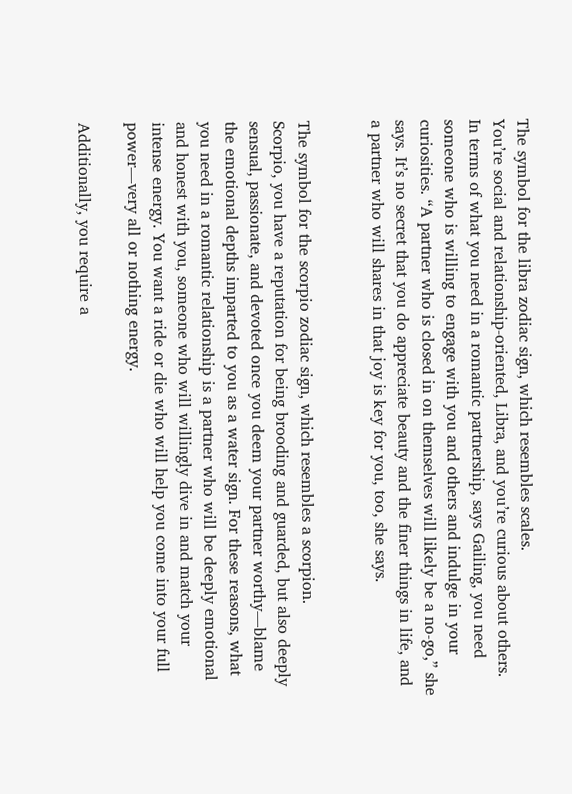The symbol for the libra zodiac sign, which resembles scales.
You’re social and relationship-oriented, Libra, and you’re curious about others. In terms of what you need in a romantic partnership, says Gailing, you need someone who is willing to engage with you and others and indulge in your curiosities. “A partner who is closed in on themselves will likely be a no-go,” she says. It’s no secret that you do appreciate beauty and the finer things in life, and a partner who will shares in that joy is key for you, too, she says.


The symbol for the scorpio zodiac sign, which resembles a scorpion.
Scorpio, you have a reputation for being brooding and guarded, but also deeply sensual, passionate, and devoted once you deem your partner worthy—blame the emotional depths imparted to you as a water sign. For these reasons, what you need in a romantic relationship is a partner who will be deeply emotional and honest with you, someone who will willingly dive in and match your intense energy. You want a ride or die who will help you come into your full power—very all or nothing energy.

Additionally, you require a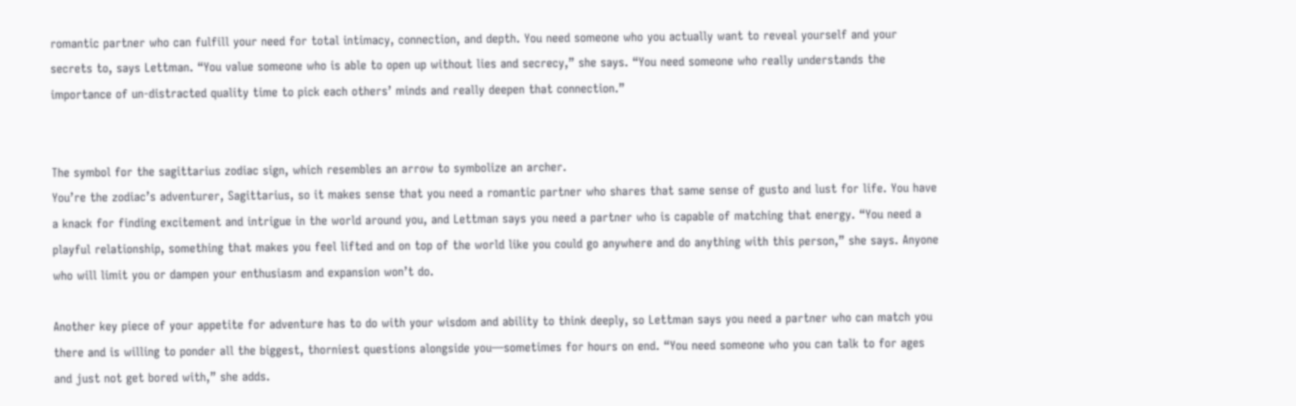romantic partner who can fulfill your need for total intimacy, connection, and depth. You need someone who you actually want to reveal yourself and your secrets to, says Lettman. “You value someone who is able to open up without lies and secrecy,” she says. “You need someone who really understands the importance of un-distracted quality time to pick each others’ minds and really deepen that connection.”


The symbol for the sagittarius zodiac sign, which resembles an arrow to symbolize an archer.
You’re the zodiac’s adventurer, Sagittarius, so it makes sense that you need a romantic partner who shares that same sense of gusto and lust for life. You have a knack for finding excitement and intrigue in the world around you, and Lettman says you need a partner who is capable of matching that energy. “You need a playful relationship, something that makes you feel lifted and on top of the world like you could go anywhere and do anything with this person,” she says. Anyone who will limit you or dampen your enthusiasm and expansion won’t do.

Another key piece of your appetite for adventure has to do with your wisdom and ability to think deeply, so Lettman says you need a partner who can match you there and is willing to ponder all the biggest, thorniest questions alongside you—sometimes for hours on end. “You need someone who you can talk to for ages and just not get bored with,” she adds.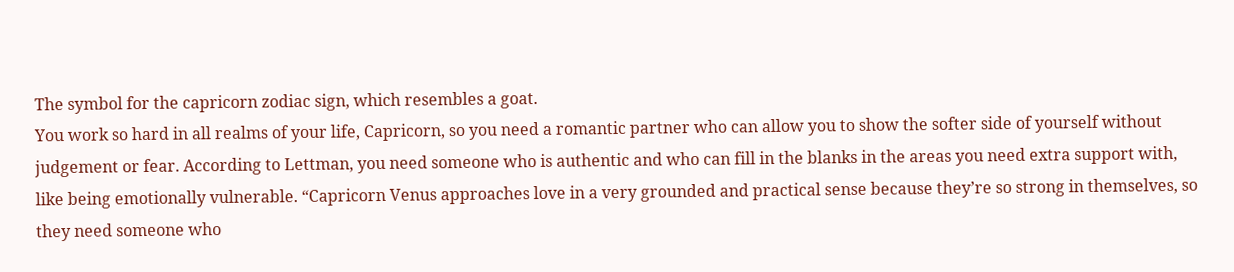The symbol for the capricorn zodiac sign, which resembles a goat.
You work so hard in all realms of your life, Capricorn, so you need a romantic partner who can allow you to show the softer side of yourself without judgement or fear. According to Lettman, you need someone who is authentic and who can fill in the blanks in the areas you need extra support with, like being emotionally vulnerable. “Capricorn Venus approaches love in a very grounded and practical sense because they’re so strong in themselves, so they need someone who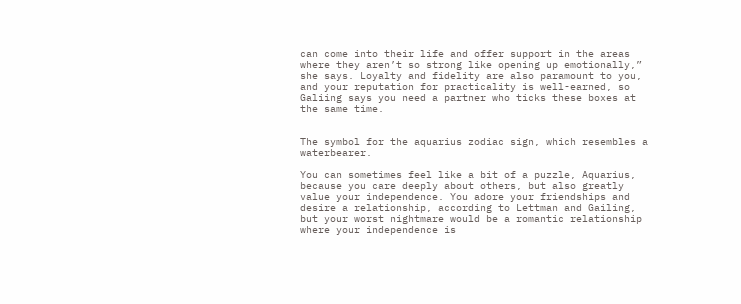can come into their life and offer support in the areas where they aren’t so strong like opening up emotionally,” she says. Loyalty and fidelity are also paramount to you, and your reputation for practicality is well-earned, so Galiing says you need a partner who ticks these boxes at the same time.


The symbol for the aquarius zodiac sign, which resembles a waterbearer.

You can sometimes feel like a bit of a puzzle, Aquarius, because you care deeply about others, but also greatly value your independence. You adore your friendships and desire a relationship, according to Lettman and Gailing, but your worst nightmare would be a romantic relationship where your independence is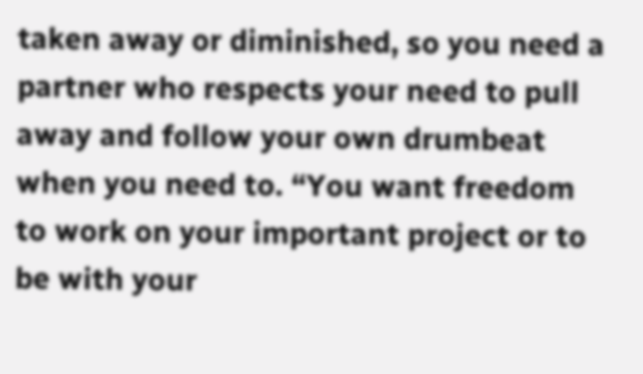taken away or diminished, so you need a partner who respects your need to pull away and follow your own drumbeat when you need to. “You want freedom to work on your important project or to be with your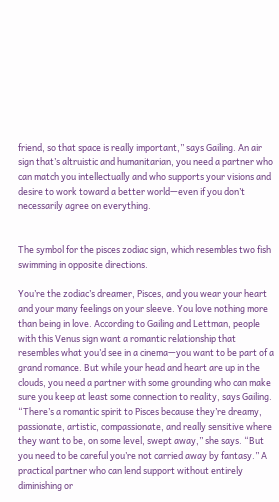friend, so that space is really important,” says Gailing. An air sign that’s altruistic and humanitarian, you need a partner who can match you intellectually and who supports your visions and desire to work toward a better world—even if you don’t necessarily agree on everything.


The symbol for the pisces zodiac sign, which resembles two fish swimming in opposite directions.

You’re the zodiac’s dreamer, Pisces, and you wear your heart and your many feelings on your sleeve. You love nothing more than being in love. According to Gailing and Lettman, people with this Venus sign want a romantic relationship that resembles what you’d see in a cinema—you want to be part of a grand romance. But while your head and heart are up in the clouds, you need a partner with some grounding who can make sure you keep at least some connection to reality, says Gailing. “There’s a romantic spirit to Pisces because they’re dreamy, passionate, artistic, compassionate, and really sensitive where they want to be, on some level, swept away,” she says. “But you need to be careful you’re not carried away by fantasy.” A practical partner who can lend support without entirely diminishing or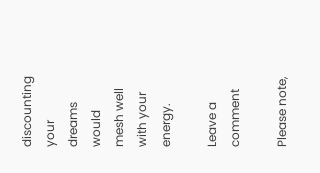discounting your dreams would mesh well with your energy.

Leave a comment

Please note,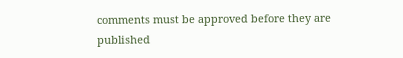comments must be approved before they are published